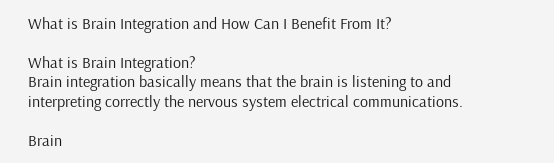What is Brain Integration and How Can I Benefit From It?

What is Brain Integration?
Brain integration basically means that the brain is listening to and interpreting correctly the nervous system electrical communications.

Brain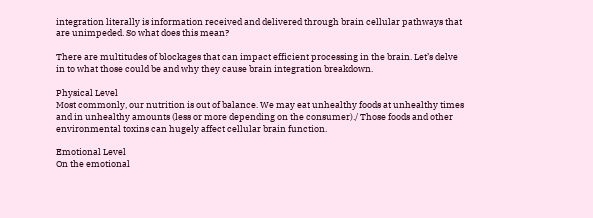integration literally is information received and delivered through brain cellular pathways that are unimpeded. So what does this mean?

There are multitudes of blockages that can impact efficient processing in the brain. Let’s delve in to what those could be and why they cause brain integration breakdown.

Physical Level
Most commonly, our nutrition is out of balance. We may eat unhealthy foods at unhealthy times and in unhealthy amounts (less or more depending on the consumer)./ Those foods and other environmental toxins can hugely affect cellular brain function.

Emotional Level
On the emotional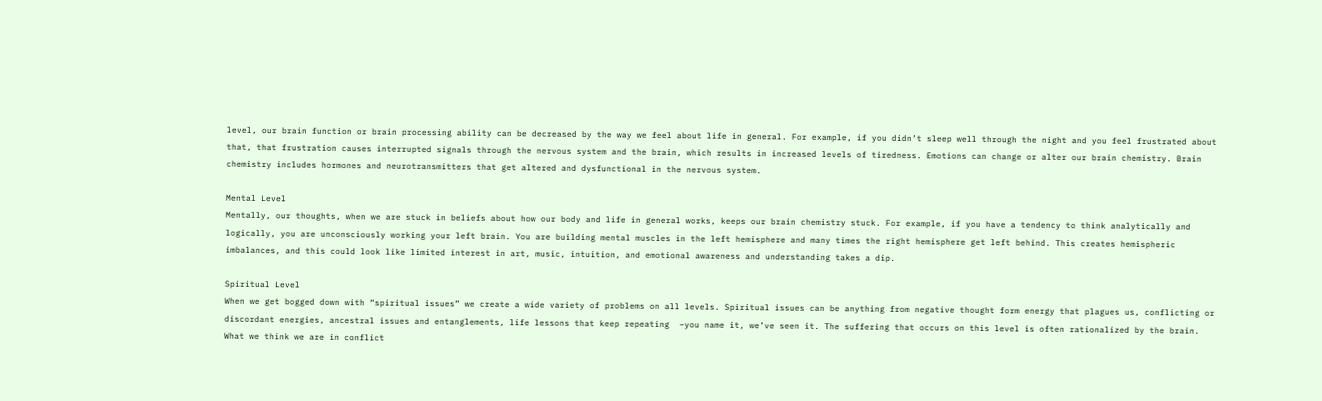level, our brain function or brain processing ability can be decreased by the way we feel about life in general. For example, if you didn’t sleep well through the night and you feel frustrated about that, that frustration causes interrupted signals through the nervous system and the brain, which results in increased levels of tiredness. Emotions can change or alter our brain chemistry. Brain chemistry includes hormones and neurotransmitters that get altered and dysfunctional in the nervous system.

Mental Level
Mentally, our thoughts, when we are stuck in beliefs about how our body and life in general works, keeps our brain chemistry stuck. For example, if you have a tendency to think analytically and logically, you are unconsciously working your left brain. You are building mental muscles in the left hemisphere and many times the right hemisphere get left behind. This creates hemispheric imbalances, and this could look like limited interest in art, music, intuition, and emotional awareness and understanding takes a dip.

Spiritual Level
When we get bogged down with “spiritual issues” we create a wide variety of problems on all levels. Spiritual issues can be anything from negative thought form energy that plagues us, conflicting or discordant energies, ancestral issues and entanglements, life lessons that keep repeating  –you name it, we’ve seen it. The suffering that occurs on this level is often rationalized by the brain. What we think we are in conflict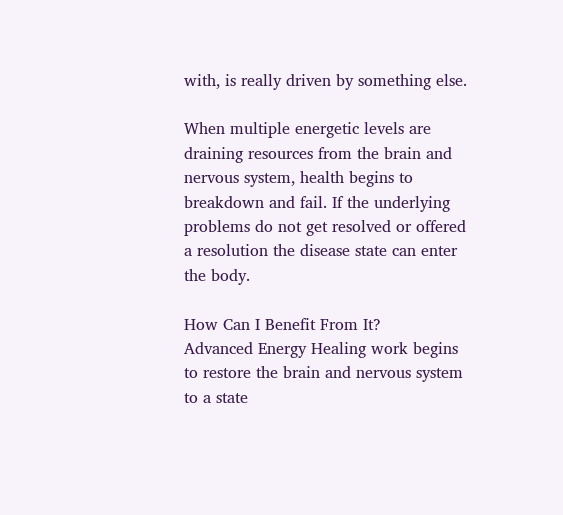with, is really driven by something else.

When multiple energetic levels are draining resources from the brain and nervous system, health begins to breakdown and fail. If the underlying problems do not get resolved or offered a resolution the disease state can enter the body.

How Can I Benefit From It?
Advanced Energy Healing work begins to restore the brain and nervous system to a state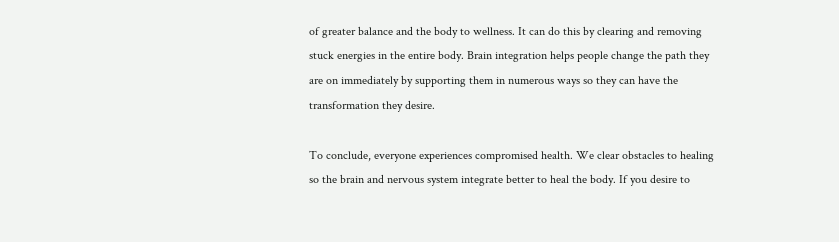of greater balance and the body to wellness. It can do this by clearing and removing stuck energies in the entire body. Brain integration helps people change the path they are on immediately by supporting them in numerous ways so they can have the transformation they desire.

To conclude, everyone experiences compromised health. We clear obstacles to healing so the brain and nervous system integrate better to heal the body. If you desire to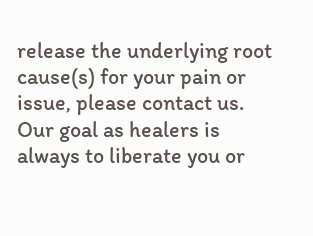release the underlying root cause(s) for your pain or issue, please contact us. Our goal as healers is always to liberate you or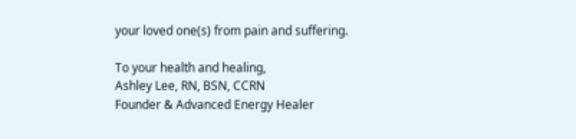your loved one(s) from pain and suffering.

To your health and healing,
Ashley Lee, RN, BSN, CCRN
Founder & Advanced Energy Healer